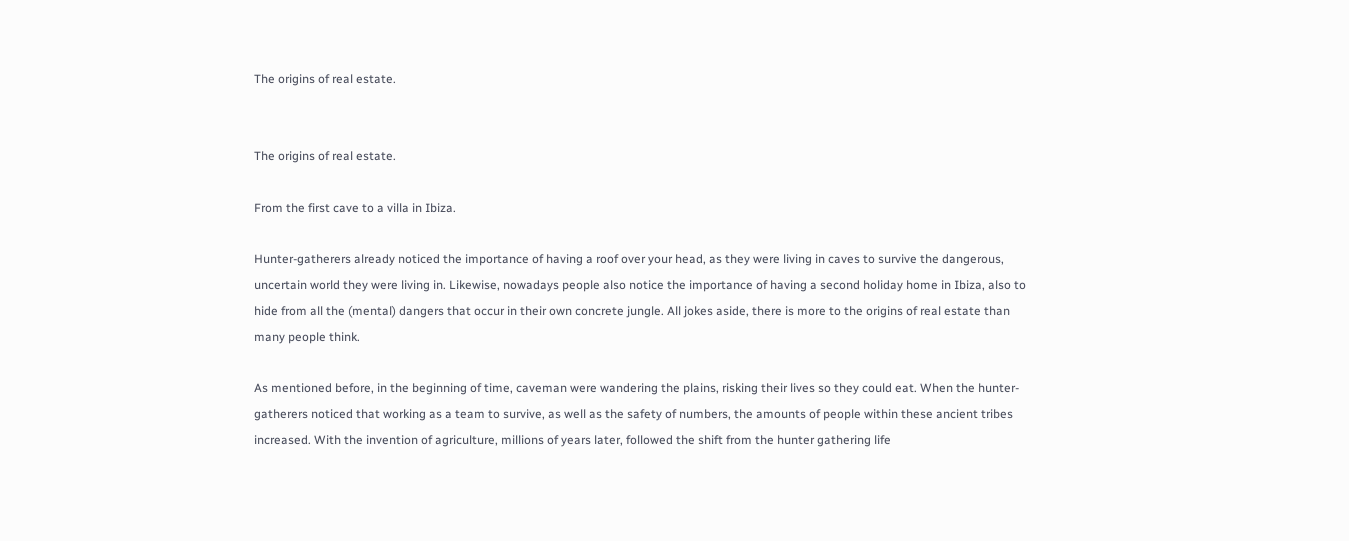The origins of real estate.


The origins of real estate.

From the first cave to a villa in Ibiza.

Hunter-gatherers already noticed the importance of having a roof over your head, as they were living in caves to survive the dangerous, uncertain world they were living in. Likewise, nowadays people also notice the importance of having a second holiday home in Ibiza, also to hide from all the (mental) dangers that occur in their own concrete jungle. All jokes aside, there is more to the origins of real estate than many people think.

As mentioned before, in the beginning of time, caveman were wandering the plains, risking their lives so they could eat. When the hunter-gatherers noticed that working as a team to survive, as well as the safety of numbers, the amounts of people within these ancient tribes increased. With the invention of agriculture, millions of years later, followed the shift from the hunter gathering life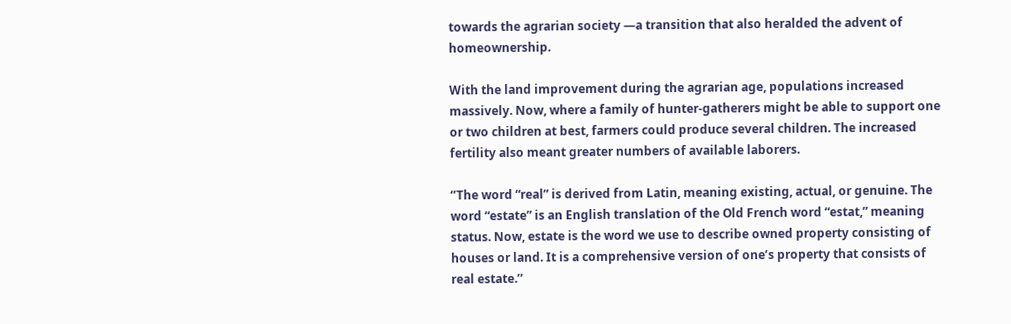towards the agrarian society —a transition that also heralded the advent of homeownership.

With the land improvement during the agrarian age, populations increased massively. Now, where a family of hunter-gatherers might be able to support one or two children at best, farmers could produce several children. The increased fertility also meant greater numbers of available laborers.

‘’The word “real” is derived from Latin, meaning existing, actual, or genuine. The word “estate” is an English translation of the Old French word “estat,” meaning status. Now, estate is the word we use to describe owned property consisting of houses or land. It is a comprehensive version of one’s property that consists of real estate.’’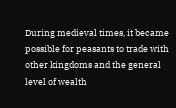During medieval times, it became possible for peasants to trade with other kingdoms and the general level of wealth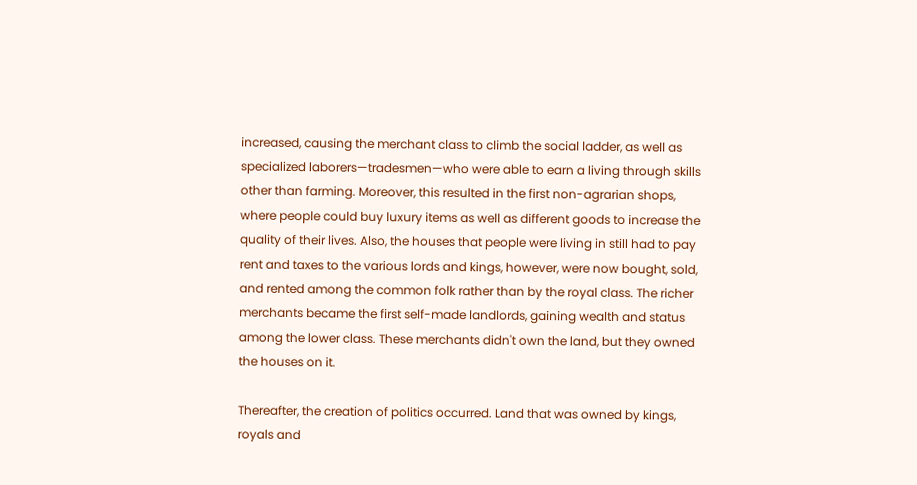increased, causing the merchant class to climb the social ladder, as well as specialized laborers—tradesmen—who were able to earn a living through skills other than farming. Moreover, this resulted in the first non-agrarian shops, where people could buy luxury items as well as different goods to increase the quality of their lives. Also, the houses that people were living in still had to pay rent and taxes to the various lords and kings, however, were now bought, sold, and rented among the common folk rather than by the royal class. The richer merchants became the first self-made landlords, gaining wealth and status among the lower class. These merchants didn't own the land, but they owned the houses on it.

Thereafter, the creation of politics occurred. Land that was owned by kings, royals and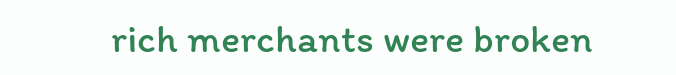rich merchants were broken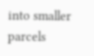into smaller parcels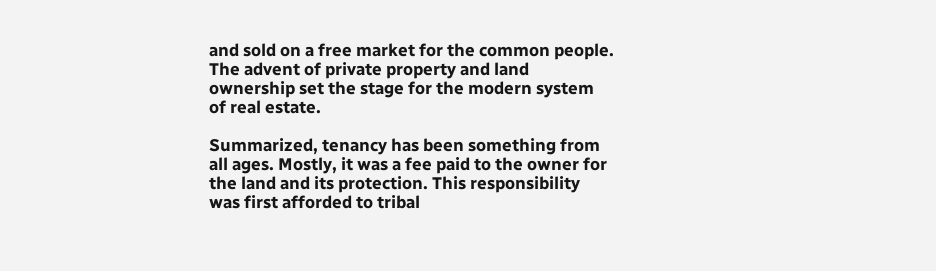and sold on a free market for the common people. The advent of private property and land ownership set the stage for the modern system of real estate.

Summarized, tenancy has been something from all ages. Mostly, it was a fee paid to the owner for the land and its protection. This responsibility was first afforded to tribal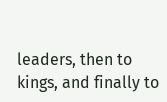leaders, then to kings, and finally to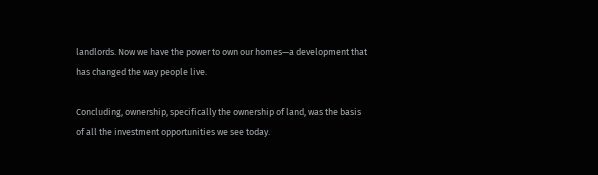landlords. Now we have the power to own our homes—a development that has changed the way people live.

Concluding, ownership, specifically the ownership of land, was the basis of all the investment opportunities we see today.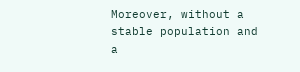Moreover, without a stable population and a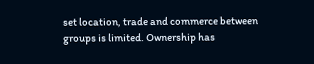set location, trade and commerce between groups is limited. Ownership has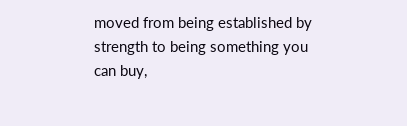moved from being established by strength to being something you can buy,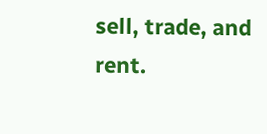sell, trade, and rent.